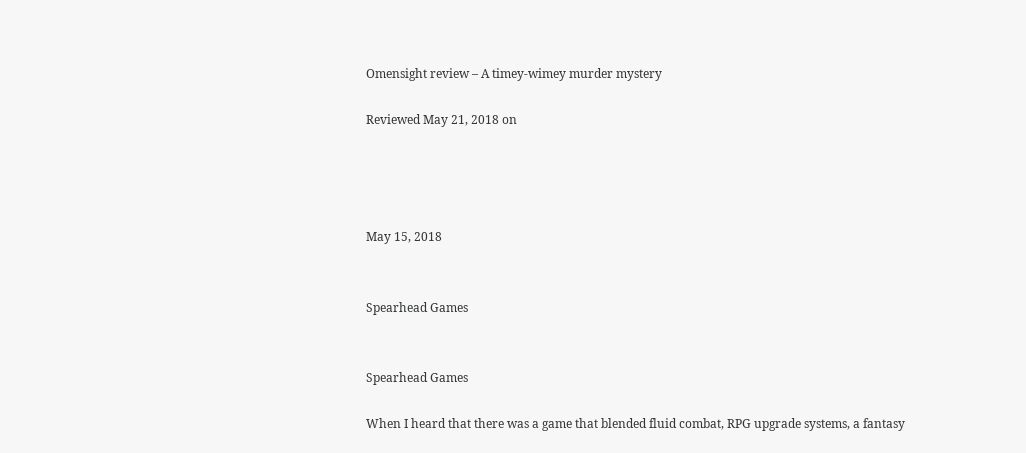Omensight review – A timey-wimey murder mystery

Reviewed May 21, 2018 on




May 15, 2018


Spearhead Games


Spearhead Games

When I heard that there was a game that blended fluid combat, RPG upgrade systems, a fantasy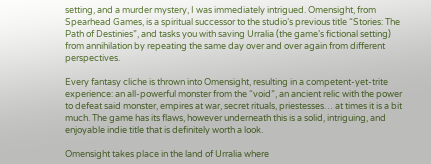setting, and a murder mystery, I was immediately intrigued. Omensight, from Spearhead Games, is a spiritual successor to the studio’s previous title “Stories: The Path of Destinies”, and tasks you with saving Urralia (the game’s fictional setting) from annihilation by repeating the same day over and over again from different perspectives.

Every fantasy cliche is thrown into Omensight, resulting in a competent-yet-trite experience: an all-powerful monster from the “void”, an ancient relic with the power to defeat said monster, empires at war, secret rituals, priestesses… at times it is a bit much. The game has its flaws, however underneath this is a solid, intriguing, and enjoyable indie title that is definitely worth a look.

Omensight takes place in the land of Urralia where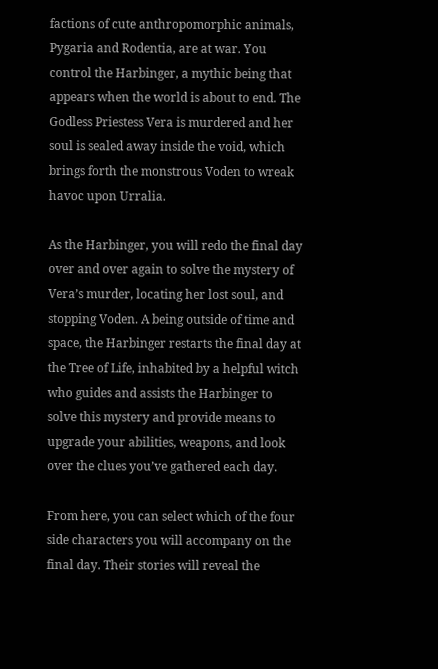factions of cute anthropomorphic animals, Pygaria and Rodentia, are at war. You control the Harbinger, a mythic being that appears when the world is about to end. The Godless Priestess Vera is murdered and her soul is sealed away inside the void, which brings forth the monstrous Voden to wreak havoc upon Urralia.

As the Harbinger, you will redo the final day over and over again to solve the mystery of Vera’s murder, locating her lost soul, and stopping Voden. A being outside of time and space, the Harbinger restarts the final day at the Tree of Life, inhabited by a helpful witch who guides and assists the Harbinger to solve this mystery and provide means to upgrade your abilities, weapons, and look over the clues you’ve gathered each day.

From here, you can select which of the four side characters you will accompany on the final day. Their stories will reveal the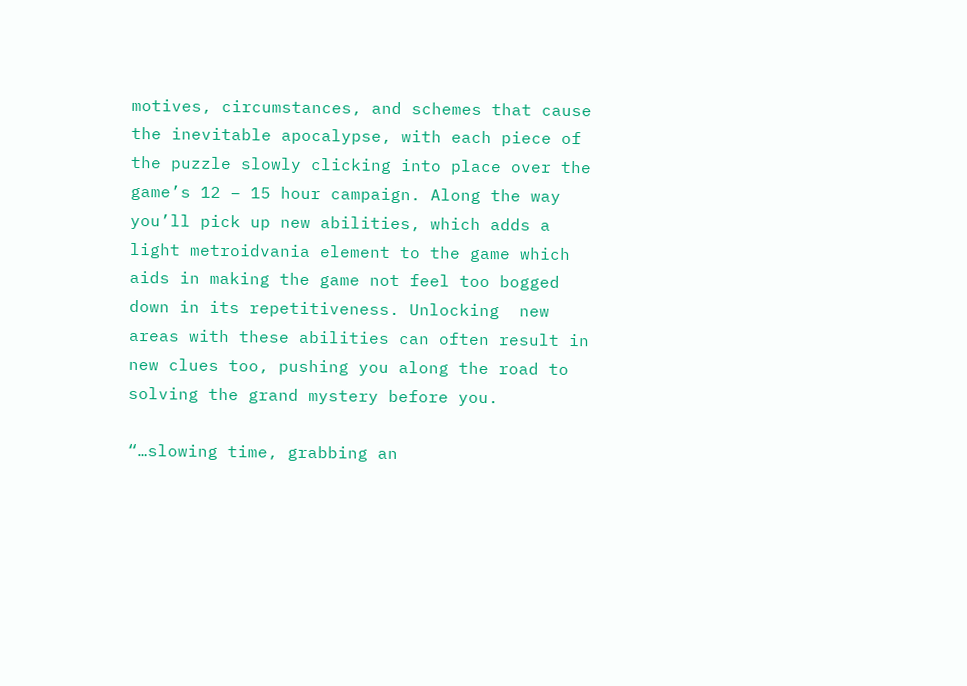motives, circumstances, and schemes that cause the inevitable apocalypse, with each piece of the puzzle slowly clicking into place over the game’s 12 – 15 hour campaign. Along the way you’ll pick up new abilities, which adds a light metroidvania element to the game which aids in making the game not feel too bogged down in its repetitiveness. Unlocking  new areas with these abilities can often result in new clues too, pushing you along the road to solving the grand mystery before you.

“…slowing time, grabbing an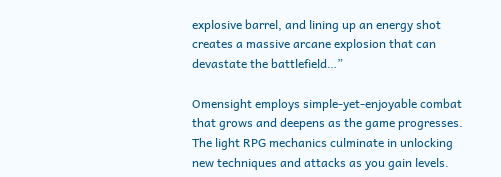explosive barrel, and lining up an energy shot creates a massive arcane explosion that can devastate the battlefield…”

Omensight employs simple-yet-enjoyable combat that grows and deepens as the game progresses. The light RPG mechanics culminate in unlocking new techniques and attacks as you gain levels.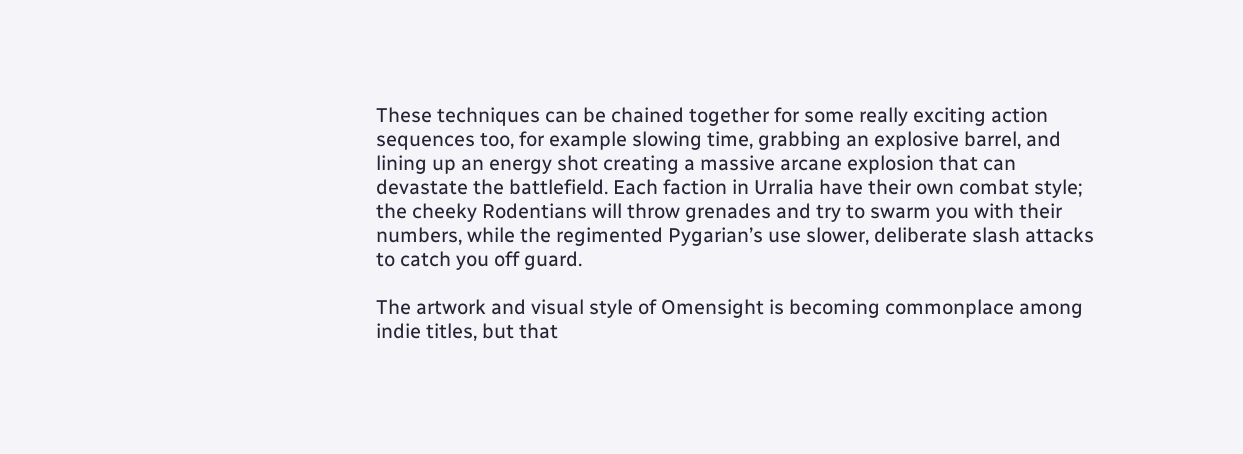These techniques can be chained together for some really exciting action sequences too, for example slowing time, grabbing an explosive barrel, and lining up an energy shot creating a massive arcane explosion that can devastate the battlefield. Each faction in Urralia have their own combat style; the cheeky Rodentians will throw grenades and try to swarm you with their numbers, while the regimented Pygarian’s use slower, deliberate slash attacks to catch you off guard.

The artwork and visual style of Omensight is becoming commonplace among indie titles, but that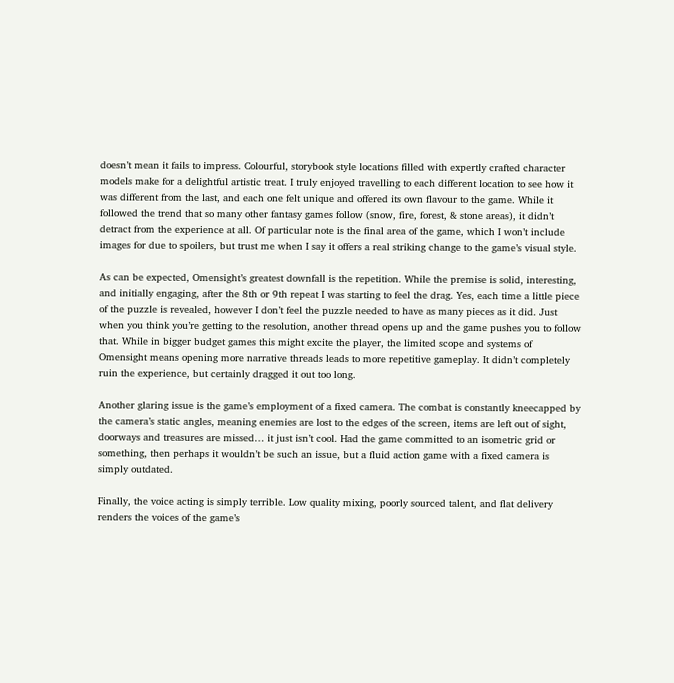doesn’t mean it fails to impress. Colourful, storybook style locations filled with expertly crafted character models make for a delightful artistic treat. I truly enjoyed travelling to each different location to see how it was different from the last, and each one felt unique and offered its own flavour to the game. While it followed the trend that so many other fantasy games follow (snow, fire, forest, & stone areas), it didn’t detract from the experience at all. Of particular note is the final area of the game, which I won’t include images for due to spoilers, but trust me when I say it offers a real striking change to the game’s visual style.

As can be expected, Omensight’s greatest downfall is the repetition. While the premise is solid, interesting, and initially engaging, after the 8th or 9th repeat I was starting to feel the drag. Yes, each time a little piece of the puzzle is revealed, however I don’t feel the puzzle needed to have as many pieces as it did. Just when you think you’re getting to the resolution, another thread opens up and the game pushes you to follow that. While in bigger budget games this might excite the player, the limited scope and systems of Omensight means opening more narrative threads leads to more repetitive gameplay. It didn’t completely ruin the experience, but certainly dragged it out too long.

Another glaring issue is the game’s employment of a fixed camera. The combat is constantly kneecapped by the camera’s static angles, meaning enemies are lost to the edges of the screen, items are left out of sight, doorways and treasures are missed… it just isn’t cool. Had the game committed to an isometric grid or something, then perhaps it wouldn’t be such an issue, but a fluid action game with a fixed camera is simply outdated.

Finally, the voice acting is simply terrible. Low quality mixing, poorly sourced talent, and flat delivery renders the voices of the game’s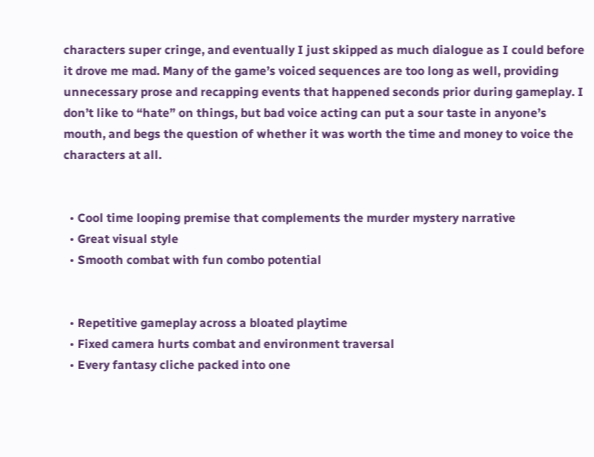characters super cringe, and eventually I just skipped as much dialogue as I could before it drove me mad. Many of the game’s voiced sequences are too long as well, providing unnecessary prose and recapping events that happened seconds prior during gameplay. I don’t like to “hate” on things, but bad voice acting can put a sour taste in anyone’s mouth, and begs the question of whether it was worth the time and money to voice the characters at all.


  • Cool time looping premise that complements the murder mystery narrative
  • Great visual style
  • Smooth combat with fun combo potential


  • Repetitive gameplay across a bloated playtime
  • Fixed camera hurts combat and environment traversal
  • Every fantasy cliche packed into one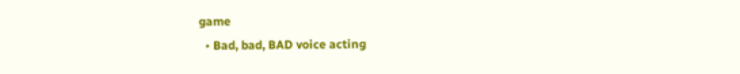game
  • Bad, bad, BAD voice acting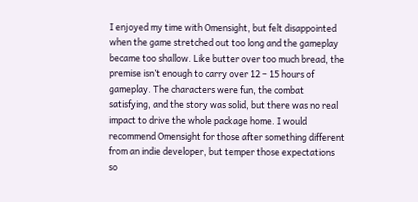I enjoyed my time with Omensight, but felt disappointed when the game stretched out too long and the gameplay became too shallow. Like butter over too much bread, the premise isn’t enough to carry over 12 – 15 hours of gameplay. The characters were fun, the combat satisfying, and the story was solid, but there was no real impact to drive the whole package home. I would recommend Omensight for those after something different from an indie developer, but temper those expectations so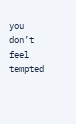you don’t feel tempted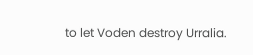to let Voden destroy Urralia.